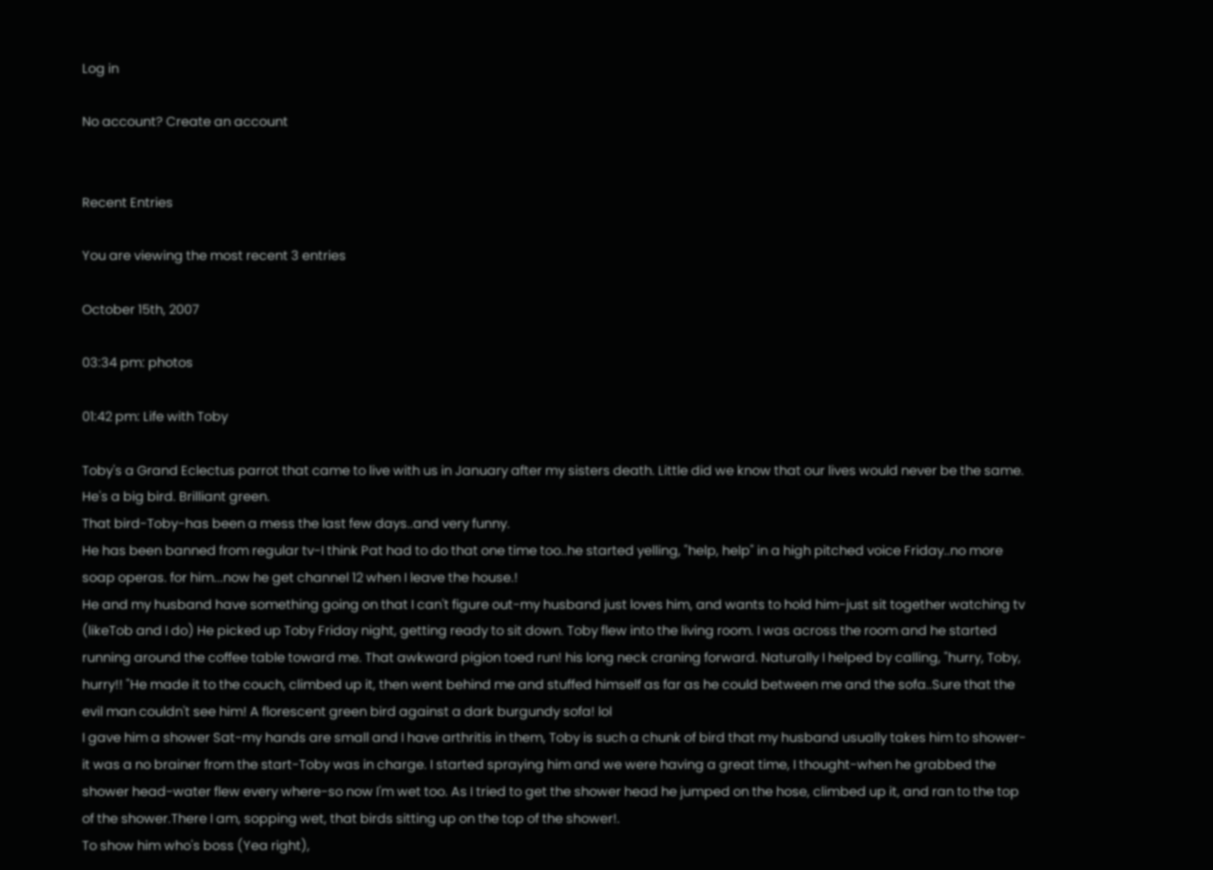Log in

No account? Create an account


Recent Entries

You are viewing the most recent 3 entries

October 15th, 2007

03:34 pm: photos

01:42 pm: Life with Toby

Toby's a Grand Eclectus parrot that came to live with us in January after my sisters death. Little did we know that our lives would never be the same. He's a big bird. Brilliant green.
That bird-Toby-has been a mess the last few days..and very funny.
He has been banned from regular tv-I think Pat had to do that one time too..he started yelling, "help, help" in a high pitched voice Friday..no more soap operas. for him...now he get channel 12 when I leave the house.!
He and my husband have something going on that I can't figure out-my husband just loves him, and wants to hold him-just sit together watching tv (likeTob and I do) He picked up Toby Friday night, getting ready to sit down. Toby flew into the living room. I was across the room and he started running around the coffee table toward me. That awkward pigion toed run! his long neck craning forward. Naturally I helped by calling, "hurry, Toby, hurry!! "He made it to the couch, climbed up it, then went behind me and stuffed himself as far as he could between me and the sofa..Sure that the evil man couldn't see him! A florescent green bird against a dark burgundy sofa! lol
I gave him a shower Sat-my hands are small and I have arthritis in them, Toby is such a chunk of bird that my husband usually takes him to shower-it was a no brainer from the start-Toby was in charge. I started spraying him and we were having a great time, I thought-when he grabbed the shower head-water flew every where-so now I'm wet too. As I tried to get the shower head he jumped on the hose, climbed up it, and ran to the top of the shower.There I am, sopping wet, that birds sitting up on the top of the shower!.
To show him who's boss (Yea right),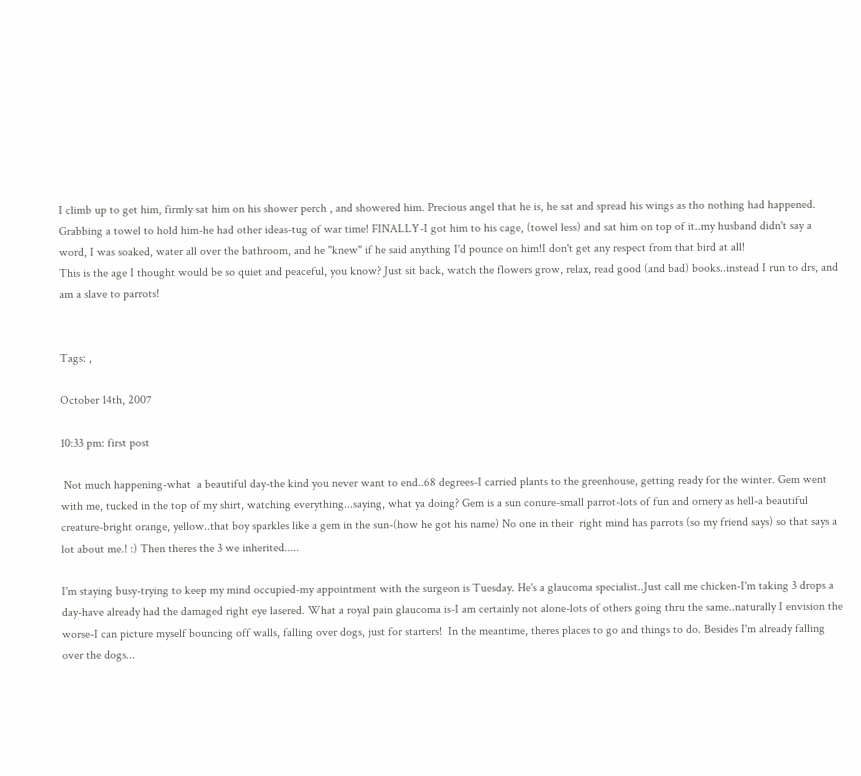I climb up to get him, firmly sat him on his shower perch , and showered him. Precious angel that he is, he sat and spread his wings as tho nothing had happened.
Grabbing a towel to hold him-he had other ideas-tug of war time! FINALLY-I got him to his cage, (towel less) and sat him on top of it..my husband didn't say a word, I was soaked, water all over the bathroom, and he "knew" if he said anything I'd pounce on him!I don't get any respect from that bird at all!
This is the age I thought would be so quiet and peaceful, you know? Just sit back, watch the flowers grow, relax, read good (and bad) books..instead I run to drs, and am a slave to parrots!


Tags: ,

October 14th, 2007

10:33 pm: first post

 Not much happening-what  a beautiful day-the kind you never want to end..68 degrees-I carried plants to the greenhouse, getting ready for the winter. Gem went with me, tucked in the top of my shirt, watching everything...saying, what ya doing? Gem is a sun conure-small parrot-lots of fun and ornery as hell-a beautiful creature-bright orange, yellow..that boy sparkles like a gem in the sun-(how he got his name) No one in their  right mind has parrots (so my friend says) so that says a lot about me.! :) Then theres the 3 we inherited.....

I'm staying busy-trying to keep my mind occupied-my appointment with the surgeon is Tuesday. He's a glaucoma specialist..Just call me chicken-I'm taking 3 drops a day-have already had the damaged right eye lasered. What a royal pain glaucoma is-I am certainly not alone-lots of others going thru the same..naturally I envision the worse-I can picture myself bouncing off walls, falling over dogs, just for starters!  In the meantime, theres places to go and things to do. Besides I'm already falling over the dogs...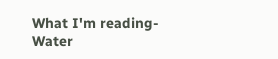What I'm reading-
Water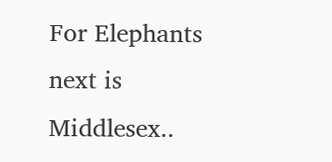For Elephants
next is Middlesex..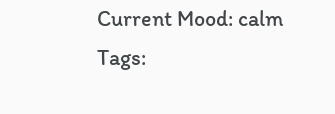Current Mood: calm
Tags: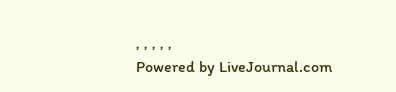, , , , ,
Powered by LiveJournal.com